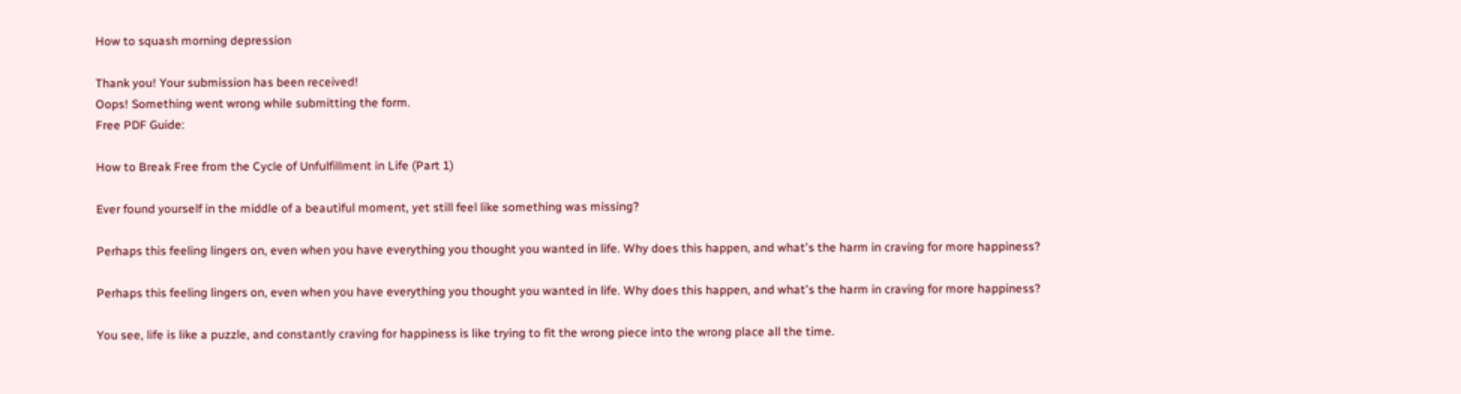How to squash morning depression

Thank you! Your submission has been received!
Oops! Something went wrong while submitting the form.
Free PDF Guide:

How to Break Free from the Cycle of Unfulfillment in Life (Part 1)

Ever found yourself in the middle of a beautiful moment, yet still feel like something was missing?

Perhaps this feeling lingers on, even when you have everything you thought you wanted in life. Why does this happen, and what's the harm in craving for more happiness?

Perhaps this feeling lingers on, even when you have everything you thought you wanted in life. Why does this happen, and what's the harm in craving for more happiness?

You see, life is like a puzzle, and constantly craving for happiness is like trying to fit the wrong piece into the wrong place all the time.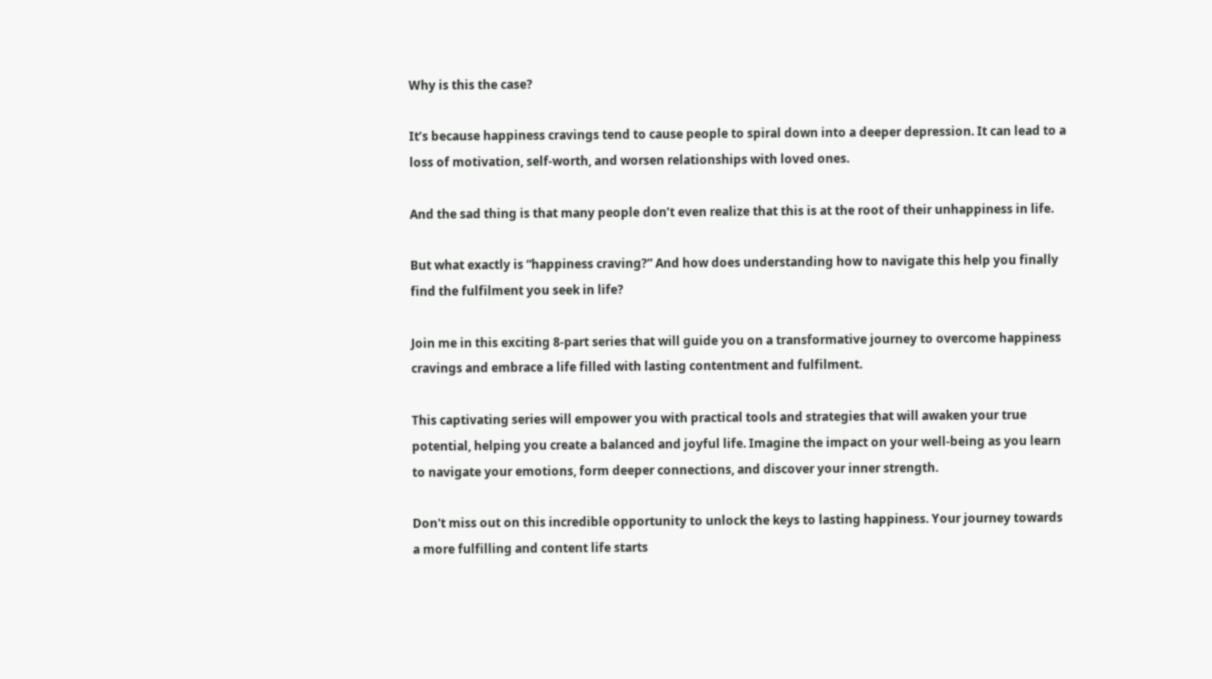Why is this the case?

It’s because happiness cravings tend to cause people to spiral down into a deeper depression. It can lead to a loss of motivation, self-worth, and worsen relationships with loved ones.

And the sad thing is that many people don’t even realize that this is at the root of their unhappiness in life.

But what exactly is “happiness craving?” And how does understanding how to navigate this help you finally find the fulfilment you seek in life?

Join me in this exciting 8-part series that will guide you on a transformative journey to overcome happiness cravings and embrace a life filled with lasting contentment and fulfilment.

This captivating series will empower you with practical tools and strategies that will awaken your true potential, helping you create a balanced and joyful life. Imagine the impact on your well-being as you learn to navigate your emotions, form deeper connections, and discover your inner strength.

Don't miss out on this incredible opportunity to unlock the keys to lasting happiness. Your journey towards a more fulfilling and content life starts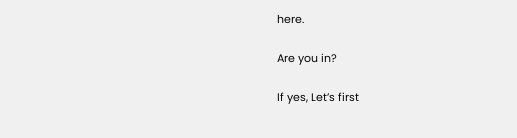here.

Are you in?

If yes, Let’s first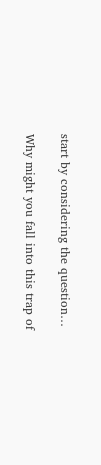start by considering the question…

Why might you fall into this trap of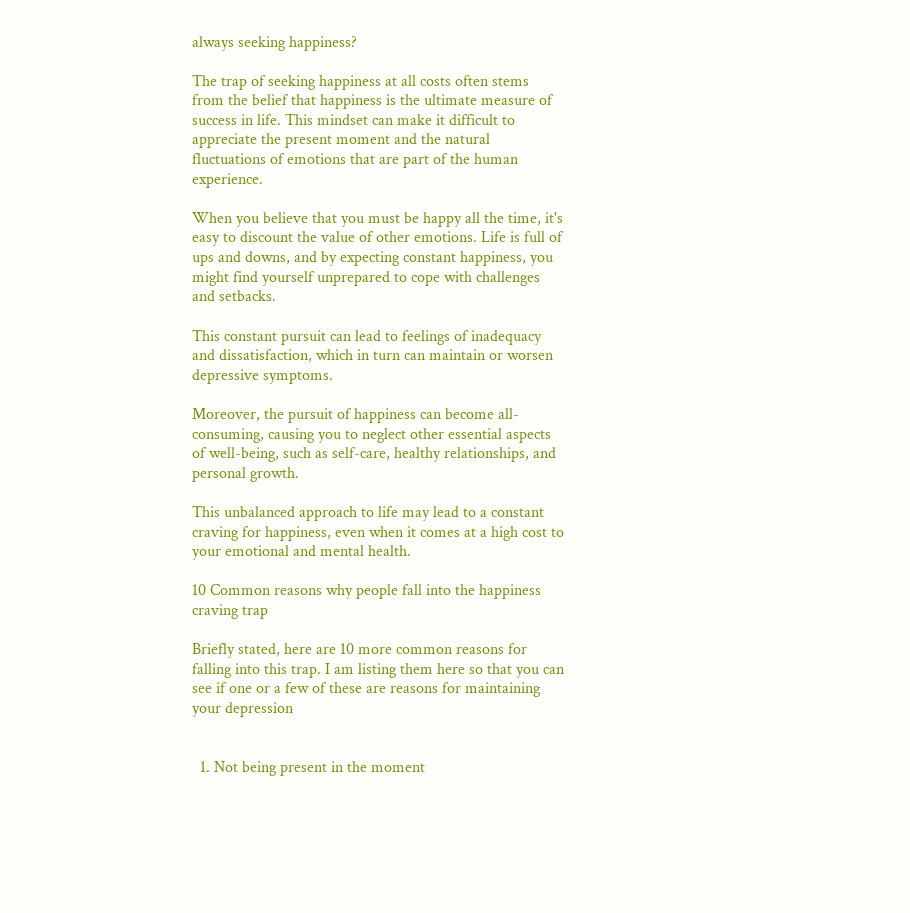always seeking happiness?

The trap of seeking happiness at all costs often stems from the belief that happiness is the ultimate measure of success in life. This mindset can make it difficult to appreciate the present moment and the natural fluctuations of emotions that are part of the human experience.

When you believe that you must be happy all the time, it's easy to discount the value of other emotions. Life is full of ups and downs, and by expecting constant happiness, you might find yourself unprepared to cope with challenges and setbacks.

This constant pursuit can lead to feelings of inadequacy and dissatisfaction, which in turn can maintain or worsen depressive symptoms.

Moreover, the pursuit of happiness can become all-consuming, causing you to neglect other essential aspects of well-being, such as self-care, healthy relationships, and personal growth.

This unbalanced approach to life may lead to a constant craving for happiness, even when it comes at a high cost to your emotional and mental health.

10 Common reasons why people fall into the happiness craving trap

Briefly stated, here are 10 more common reasons for falling into this trap. I am listing them here so that you can see if one or a few of these are reasons for maintaining your depression


  1. Not being present in the moment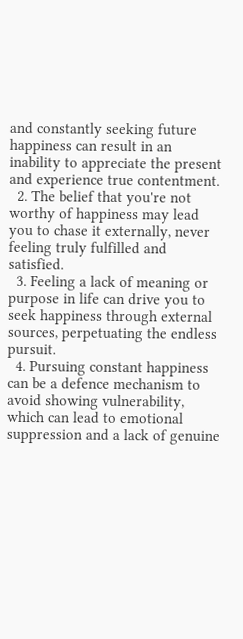and constantly seeking future happiness can result in an inability to appreciate the present and experience true contentment.
  2. The belief that you're not worthy of happiness may lead you to chase it externally, never feeling truly fulfilled and satisfied.
  3. Feeling a lack of meaning or purpose in life can drive you to seek happiness through external sources, perpetuating the endless pursuit.
  4. Pursuing constant happiness can be a defence mechanism to avoid showing vulnerability, which can lead to emotional suppression and a lack of genuine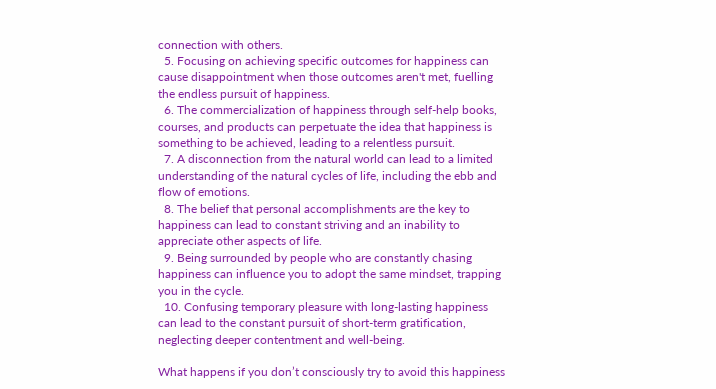connection with others.
  5. Focusing on achieving specific outcomes for happiness can cause disappointment when those outcomes aren't met, fuelling the endless pursuit of happiness.
  6. The commercialization of happiness through self-help books, courses, and products can perpetuate the idea that happiness is something to be achieved, leading to a relentless pursuit.
  7. A disconnection from the natural world can lead to a limited understanding of the natural cycles of life, including the ebb and flow of emotions.
  8. The belief that personal accomplishments are the key to happiness can lead to constant striving and an inability to appreciate other aspects of life.
  9. Being surrounded by people who are constantly chasing happiness can influence you to adopt the same mindset, trapping you in the cycle.
  10. Confusing temporary pleasure with long-lasting happiness can lead to the constant pursuit of short-term gratification, neglecting deeper contentment and well-being.

What happens if you don’t consciously try to avoid this happiness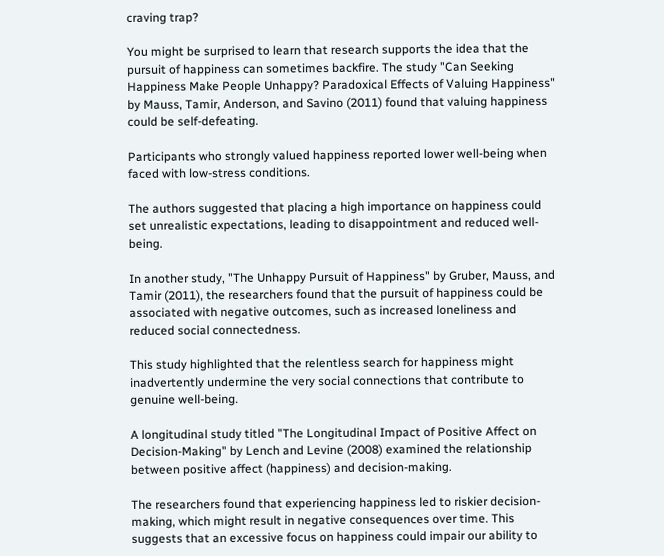craving trap?

You might be surprised to learn that research supports the idea that the pursuit of happiness can sometimes backfire. The study "Can Seeking Happiness Make People Unhappy? Paradoxical Effects of Valuing Happiness" by Mauss, Tamir, Anderson, and Savino (2011) found that valuing happiness could be self-defeating.

Participants who strongly valued happiness reported lower well-being when faced with low-stress conditions.

The authors suggested that placing a high importance on happiness could set unrealistic expectations, leading to disappointment and reduced well-being.

In another study, "The Unhappy Pursuit of Happiness" by Gruber, Mauss, and Tamir (2011), the researchers found that the pursuit of happiness could be associated with negative outcomes, such as increased loneliness and reduced social connectedness.

This study highlighted that the relentless search for happiness might inadvertently undermine the very social connections that contribute to genuine well-being.

A longitudinal study titled "The Longitudinal Impact of Positive Affect on Decision-Making" by Lench and Levine (2008) examined the relationship between positive affect (happiness) and decision-making.

The researchers found that experiencing happiness led to riskier decision-making, which might result in negative consequences over time. This suggests that an excessive focus on happiness could impair our ability to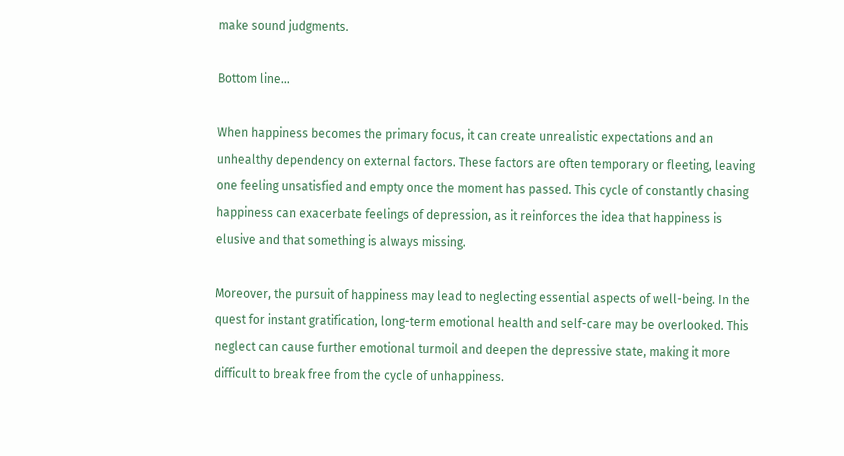make sound judgments.

Bottom line…

When happiness becomes the primary focus, it can create unrealistic expectations and an unhealthy dependency on external factors. These factors are often temporary or fleeting, leaving one feeling unsatisfied and empty once the moment has passed. This cycle of constantly chasing happiness can exacerbate feelings of depression, as it reinforces the idea that happiness is elusive and that something is always missing.

Moreover, the pursuit of happiness may lead to neglecting essential aspects of well-being. In the quest for instant gratification, long-term emotional health and self-care may be overlooked. This neglect can cause further emotional turmoil and deepen the depressive state, making it more difficult to break free from the cycle of unhappiness.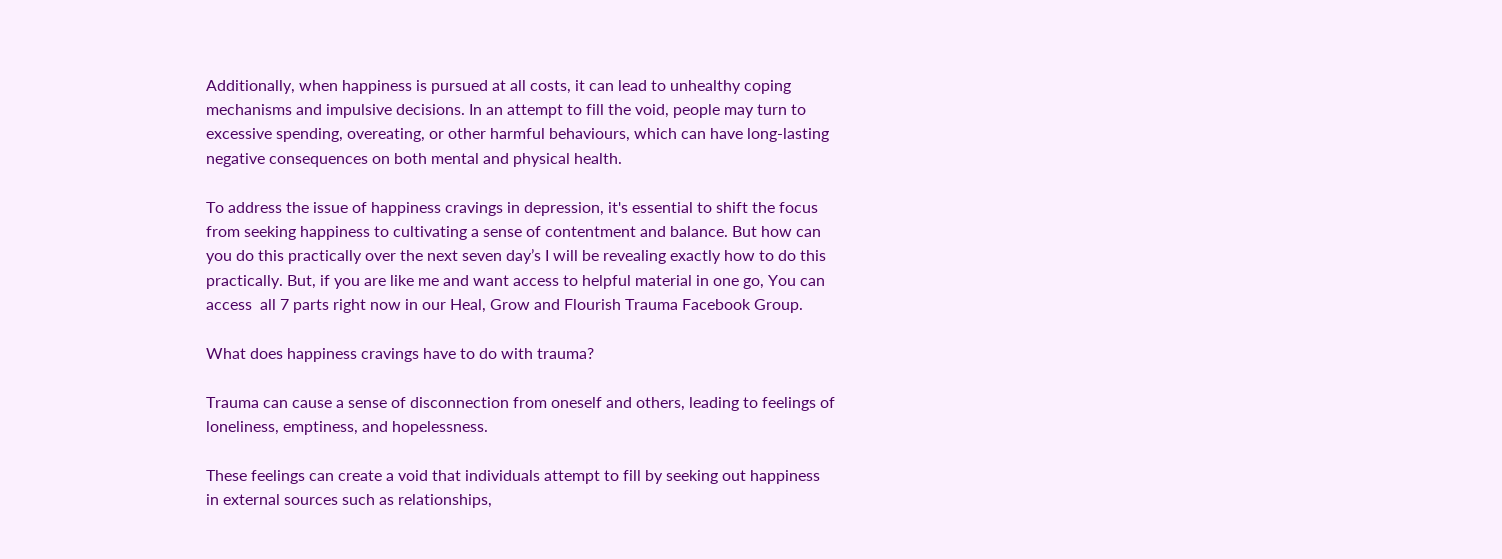Additionally, when happiness is pursued at all costs, it can lead to unhealthy coping mechanisms and impulsive decisions. In an attempt to fill the void, people may turn to excessive spending, overeating, or other harmful behaviours, which can have long-lasting negative consequences on both mental and physical health.

To address the issue of happiness cravings in depression, it's essential to shift the focus from seeking happiness to cultivating a sense of contentment and balance. But how can you do this practically over the next seven day’s I will be revealing exactly how to do this practically. But, if you are like me and want access to helpful material in one go, You can access  all 7 parts right now in our Heal, Grow and Flourish Trauma Facebook Group.

What does happiness cravings have to do with trauma?

Trauma can cause a sense of disconnection from oneself and others, leading to feelings of loneliness, emptiness, and hopelessness.

These feelings can create a void that individuals attempt to fill by seeking out happiness in external sources such as relationships,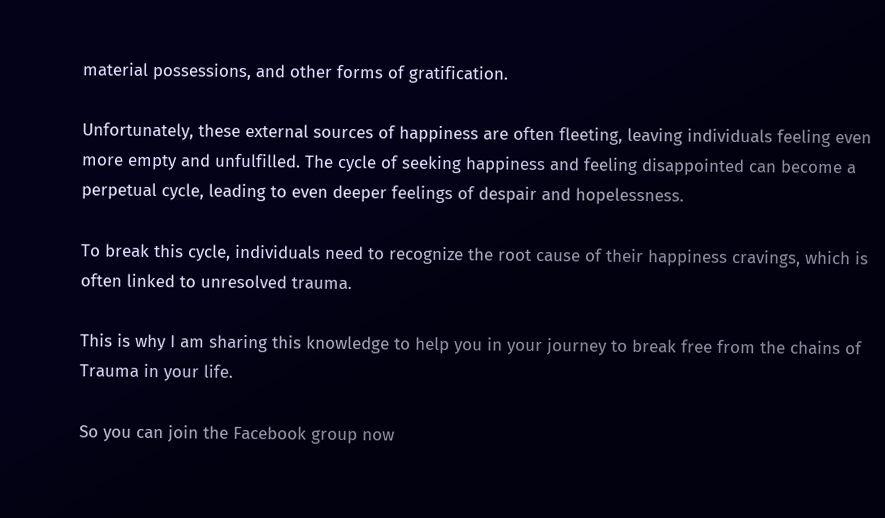material possessions, and other forms of gratification.

Unfortunately, these external sources of happiness are often fleeting, leaving individuals feeling even more empty and unfulfilled. The cycle of seeking happiness and feeling disappointed can become a perpetual cycle, leading to even deeper feelings of despair and hopelessness.

To break this cycle, individuals need to recognize the root cause of their happiness cravings, which is often linked to unresolved trauma.

This is why I am sharing this knowledge to help you in your journey to break free from the chains of Trauma in your life.

So you can join the Facebook group now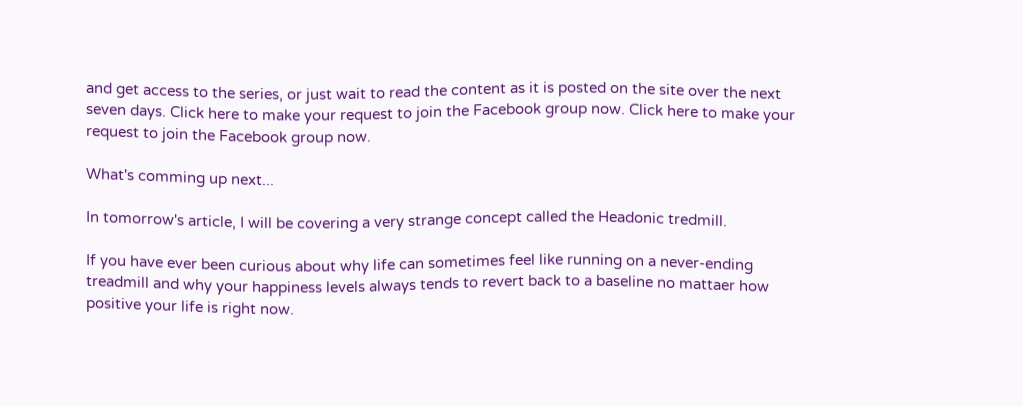and get access to the series, or just wait to read the content as it is posted on the site over the next seven days. Click here to make your request to join the Facebook group now. Click here to make your request to join the Facebook group now.

What's comming up next...

In tomorrow's article, I will be covering a very strange concept called the Headonic tredmill.

If you have ever been curious about why life can sometimes feel like running on a never-ending treadmill and why your happiness levels always tends to revert back to a baseline no mattaer how positive your life is right now.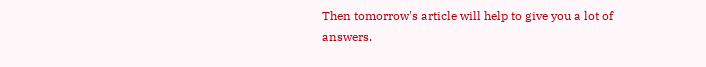Then tomorrow's article will help to give you a lot of answers.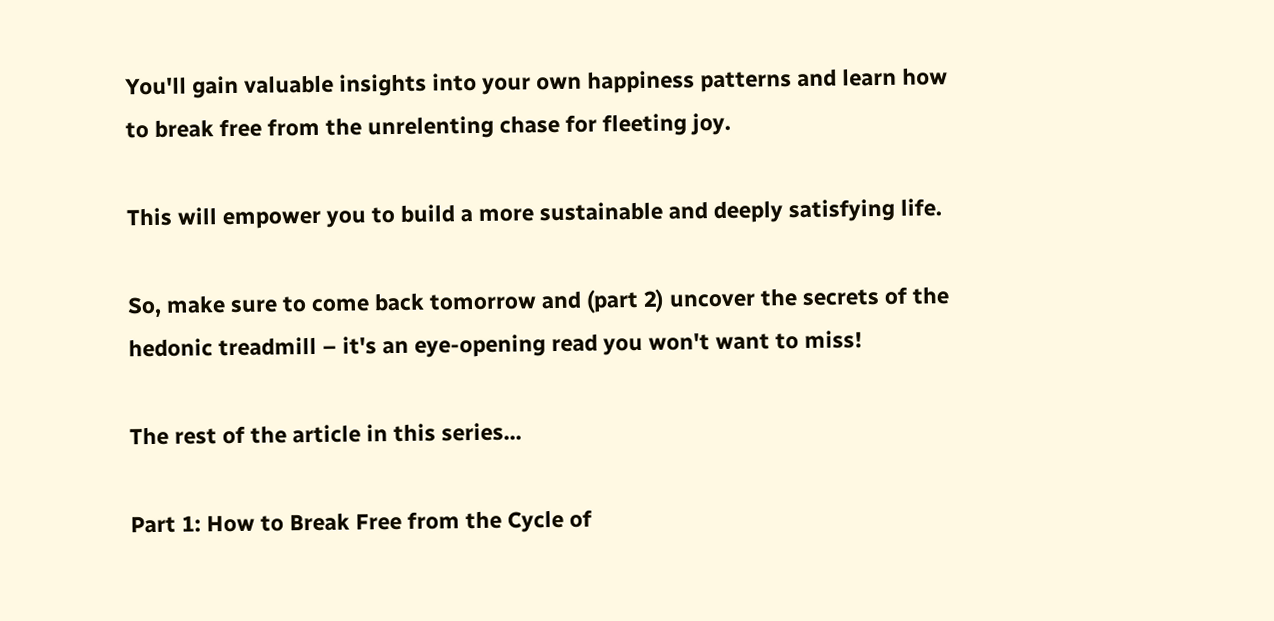You'll gain valuable insights into your own happiness patterns and learn how to break free from the unrelenting chase for fleeting joy.

This will empower you to build a more sustainable and deeply satisfying life.

So, make sure to come back tomorrow and (part 2) uncover the secrets of the hedonic treadmill – it's an eye-opening read you won't want to miss!

The rest of the article in this series...

Part 1: How to Break Free from the Cycle of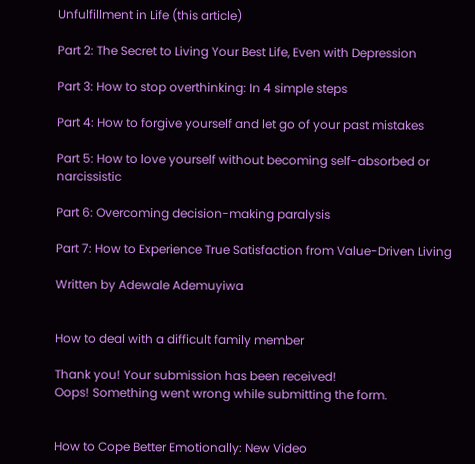Unfulfillment in Life (this article)

Part 2: The Secret to Living Your Best Life, Even with Depression

Part 3: How to stop overthinking: In 4 simple steps

Part 4: How to forgive yourself and let go of your past mistakes

Part 5: How to love yourself without becoming self-absorbed or narcissistic

Part 6: Overcoming decision-making paralysis

Part 7: How to Experience True Satisfaction from Value-Driven Living

Written by Adewale Ademuyiwa


How to deal with a difficult family member

Thank you! Your submission has been received!
Oops! Something went wrong while submitting the form.


How to Cope Better Emotionally: New Video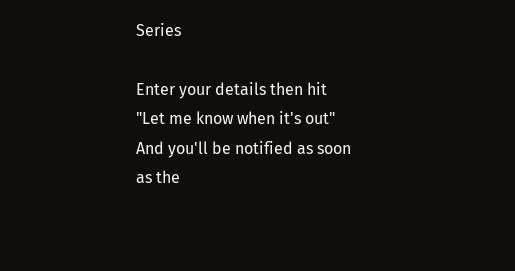Series

Enter your details then hit
"Let me know when it's out"
And you'll be notified as soon as the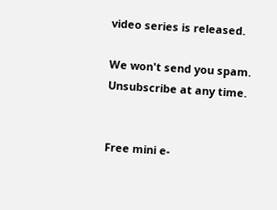video series is released.

We won't send you spam. Unsubscribe at any time.


Free mini e-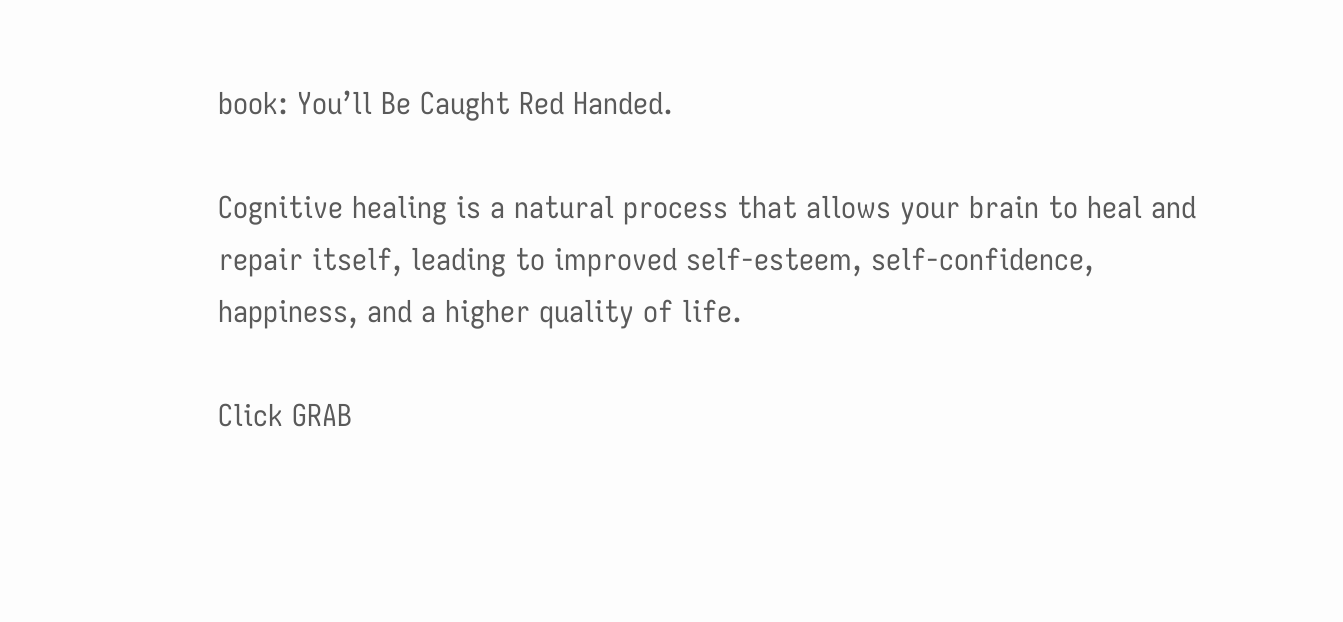book: You’ll Be Caught Red Handed.

Cognitive healing is a natural process that allows your brain to heal and repair itself, leading to improved self-esteem, self-confidence, happiness, and a higher quality of life.

Click GRAB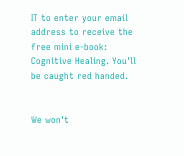IT to enter your email address to receive the free mini e-book: Cognitive Healing. You'll be caught red handed.


We won't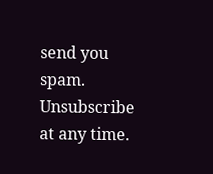send you spam. Unsubscribe at any time.